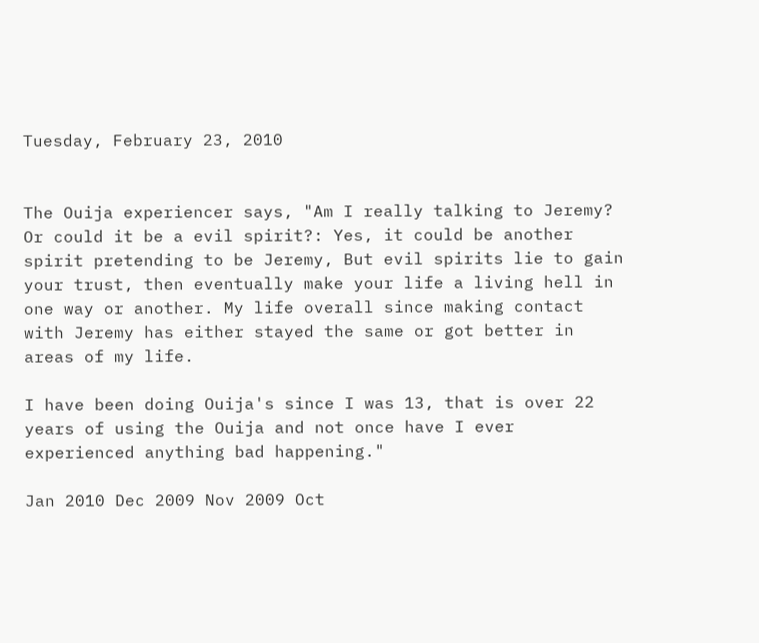Tuesday, February 23, 2010


The Ouija experiencer says, "Am I really talking to Jeremy? Or could it be a evil spirit?: Yes, it could be another spirit pretending to be Jeremy, But evil spirits lie to gain your trust, then eventually make your life a living hell in one way or another. My life overall since making contact with Jeremy has either stayed the same or got better in areas of my life.

I have been doing Ouija's since I was 13, that is over 22 years of using the Ouija and not once have I ever experienced anything bad happening."

Jan 2010 Dec 2009 Nov 2009 Oct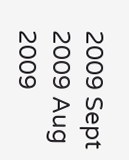2009 Sept 2009 Aug 2009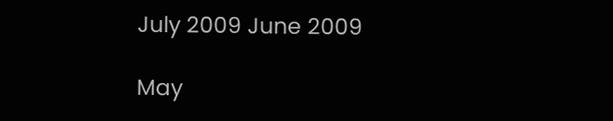July 2009 June 2009

May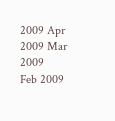2009 Apr 2009 Mar 2009
Feb 2009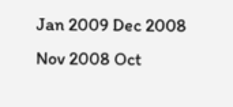Jan 2009 Dec 2008
Nov 2008 Oct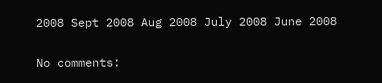2008 Sept 2008 Aug 2008 July 2008 June 2008

No comments: